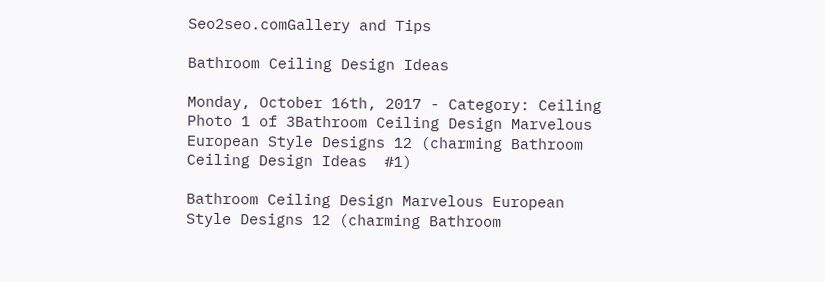Seo2seo.comGallery and Tips

Bathroom Ceiling Design Ideas

Monday, October 16th, 2017 - Category: Ceiling
Photo 1 of 3Bathroom Ceiling Design Marvelous European Style Designs 12 (charming Bathroom Ceiling Design Ideas  #1)

Bathroom Ceiling Design Marvelous European Style Designs 12 (charming Bathroom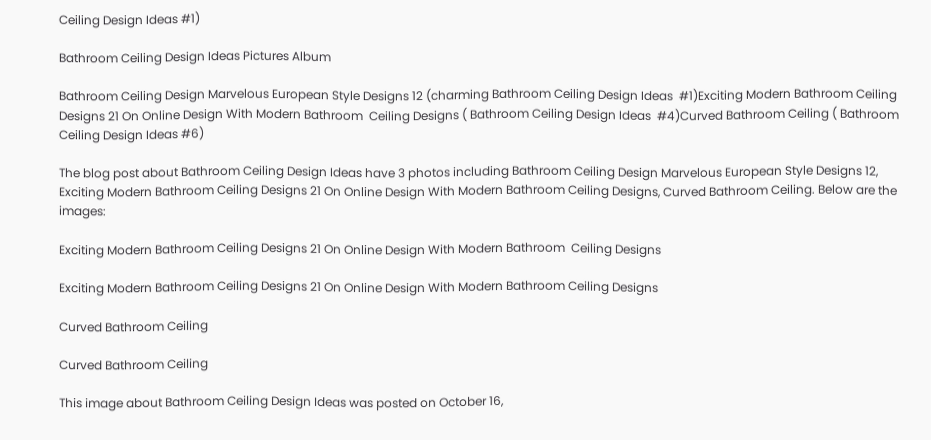Ceiling Design Ideas #1)

Bathroom Ceiling Design Ideas Pictures Album

Bathroom Ceiling Design Marvelous European Style Designs 12 (charming Bathroom Ceiling Design Ideas  #1)Exciting Modern Bathroom Ceiling Designs 21 On Online Design With Modern Bathroom  Ceiling Designs ( Bathroom Ceiling Design Ideas  #4)Curved Bathroom Ceiling ( Bathroom Ceiling Design Ideas #6)

The blog post about Bathroom Ceiling Design Ideas have 3 photos including Bathroom Ceiling Design Marvelous European Style Designs 12, Exciting Modern Bathroom Ceiling Designs 21 On Online Design With Modern Bathroom Ceiling Designs, Curved Bathroom Ceiling. Below are the images:

Exciting Modern Bathroom Ceiling Designs 21 On Online Design With Modern Bathroom  Ceiling Designs

Exciting Modern Bathroom Ceiling Designs 21 On Online Design With Modern Bathroom Ceiling Designs

Curved Bathroom Ceiling

Curved Bathroom Ceiling

This image about Bathroom Ceiling Design Ideas was posted on October 16,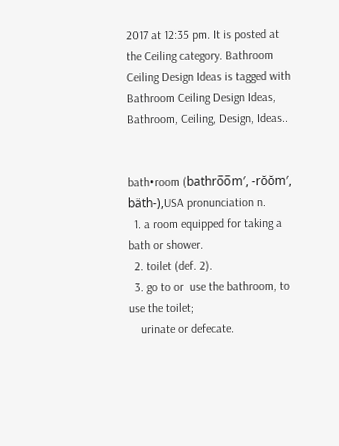2017 at 12:35 pm. It is posted at the Ceiling category. Bathroom Ceiling Design Ideas is tagged with Bathroom Ceiling Design Ideas, Bathroom, Ceiling, Design, Ideas..


bath•room (bathro̅o̅m′, -rŏŏm′, bäth-),USA pronunciation n.
  1. a room equipped for taking a bath or shower.
  2. toilet (def. 2).
  3. go to or  use the bathroom, to use the toilet;
    urinate or defecate.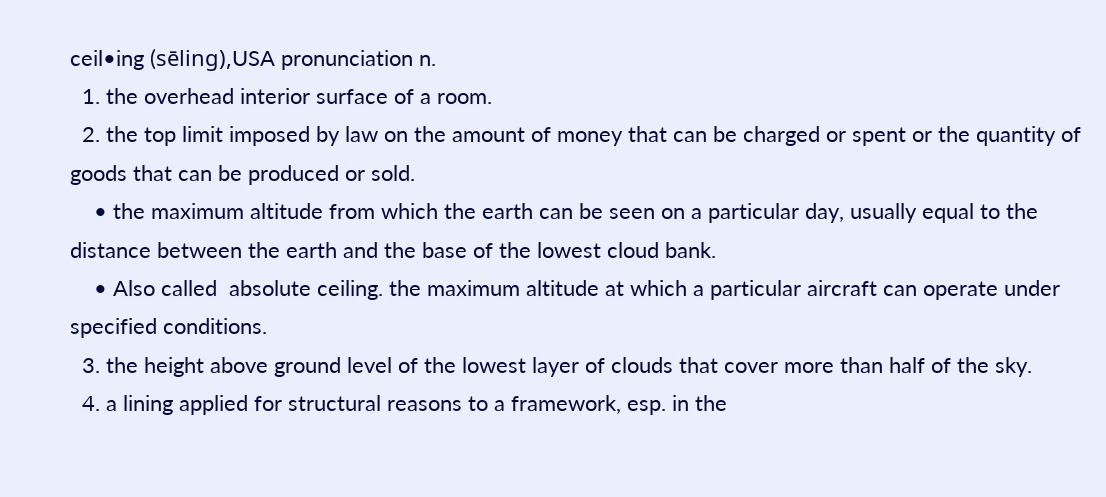ceil•ing (sēling),USA pronunciation n.
  1. the overhead interior surface of a room.
  2. the top limit imposed by law on the amount of money that can be charged or spent or the quantity of goods that can be produced or sold.
    • the maximum altitude from which the earth can be seen on a particular day, usually equal to the distance between the earth and the base of the lowest cloud bank.
    • Also called  absolute ceiling. the maximum altitude at which a particular aircraft can operate under specified conditions.
  3. the height above ground level of the lowest layer of clouds that cover more than half of the sky.
  4. a lining applied for structural reasons to a framework, esp. in the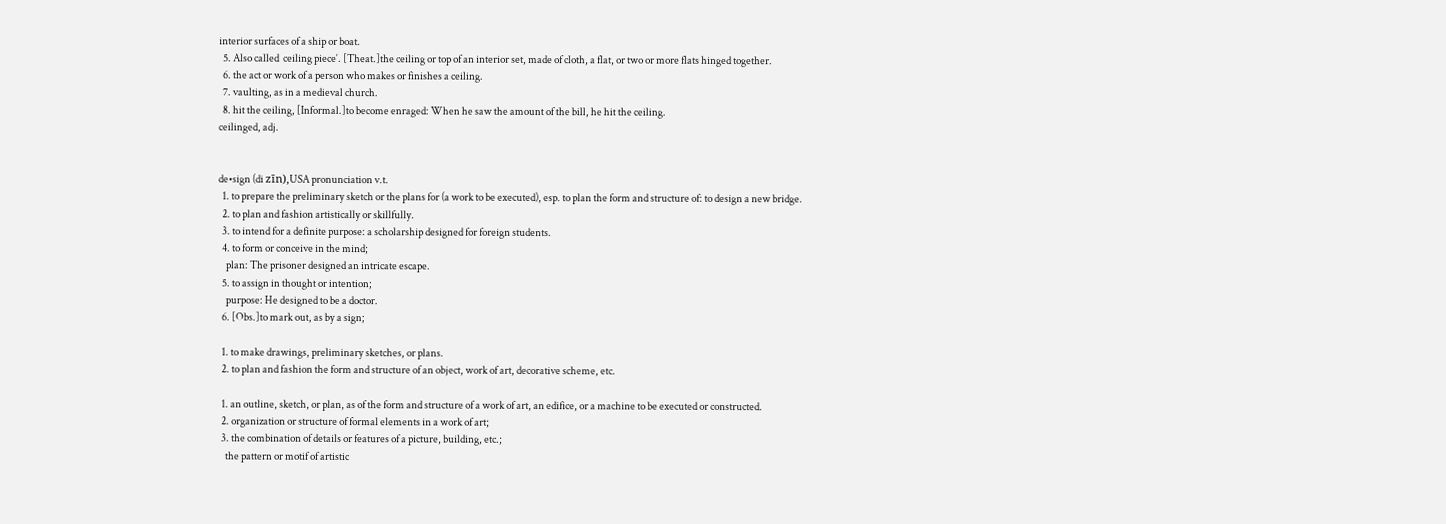interior surfaces of a ship or boat.
  5. Also called  ceiling piece′. [Theat.]the ceiling or top of an interior set, made of cloth, a flat, or two or more flats hinged together.
  6. the act or work of a person who makes or finishes a ceiling.
  7. vaulting, as in a medieval church.
  8. hit the ceiling, [Informal.]to become enraged: When he saw the amount of the bill, he hit the ceiling.
ceilinged, adj.


de•sign (di zīn),USA pronunciation v.t.
  1. to prepare the preliminary sketch or the plans for (a work to be executed), esp. to plan the form and structure of: to design a new bridge.
  2. to plan and fashion artistically or skillfully.
  3. to intend for a definite purpose: a scholarship designed for foreign students.
  4. to form or conceive in the mind;
    plan: The prisoner designed an intricate escape.
  5. to assign in thought or intention;
    purpose: He designed to be a doctor.
  6. [Obs.]to mark out, as by a sign;

  1. to make drawings, preliminary sketches, or plans.
  2. to plan and fashion the form and structure of an object, work of art, decorative scheme, etc.

  1. an outline, sketch, or plan, as of the form and structure of a work of art, an edifice, or a machine to be executed or constructed.
  2. organization or structure of formal elements in a work of art;
  3. the combination of details or features of a picture, building, etc.;
    the pattern or motif of artistic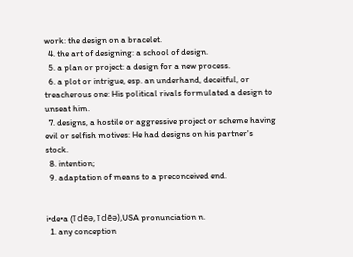work: the design on a bracelet.
  4. the art of designing: a school of design.
  5. a plan or project: a design for a new process.
  6. a plot or intrigue, esp. an underhand, deceitful, or treacherous one: His political rivals formulated a design to unseat him.
  7. designs, a hostile or aggressive project or scheme having evil or selfish motives: He had designs on his partner's stock.
  8. intention;
  9. adaptation of means to a preconceived end.


i•de•a (ī dēə, ī dēə),USA pronunciation n.
  1. any conception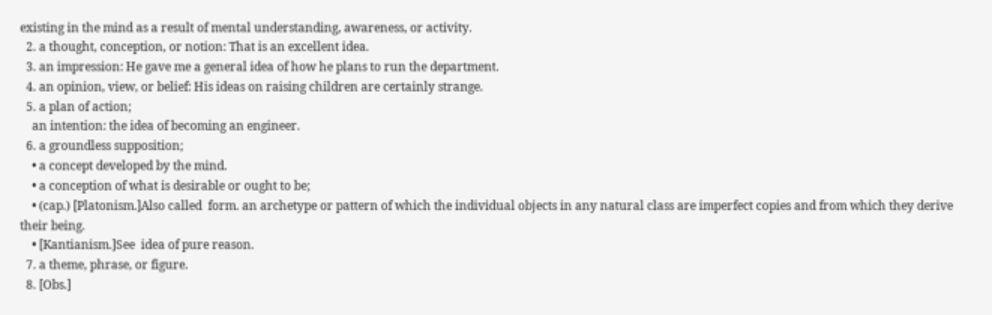existing in the mind as a result of mental understanding, awareness, or activity.
  2. a thought, conception, or notion: That is an excellent idea.
  3. an impression: He gave me a general idea of how he plans to run the department.
  4. an opinion, view, or belief: His ideas on raising children are certainly strange.
  5. a plan of action;
    an intention: the idea of becoming an engineer.
  6. a groundless supposition;
    • a concept developed by the mind.
    • a conception of what is desirable or ought to be;
    • (cap.) [Platonism.]Also called  form. an archetype or pattern of which the individual objects in any natural class are imperfect copies and from which they derive their being.
    • [Kantianism.]See  idea of pure reason.
  7. a theme, phrase, or figure.
  8. [Obs.]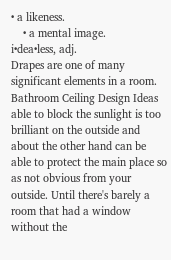• a likeness.
    • a mental image.
i•dea•less, adj.
Drapes are one of many significant elements in a room. Bathroom Ceiling Design Ideas able to block the sunlight is too brilliant on the outside and about the other hand can be able to protect the main place so as not obvious from your outside. Until there's barely a room that had a window without the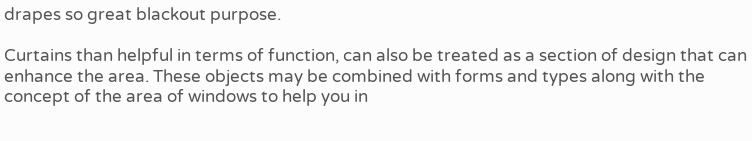drapes so great blackout purpose.

Curtains than helpful in terms of function, can also be treated as a section of design that can enhance the area. These objects may be combined with forms and types along with the concept of the area of windows to help you in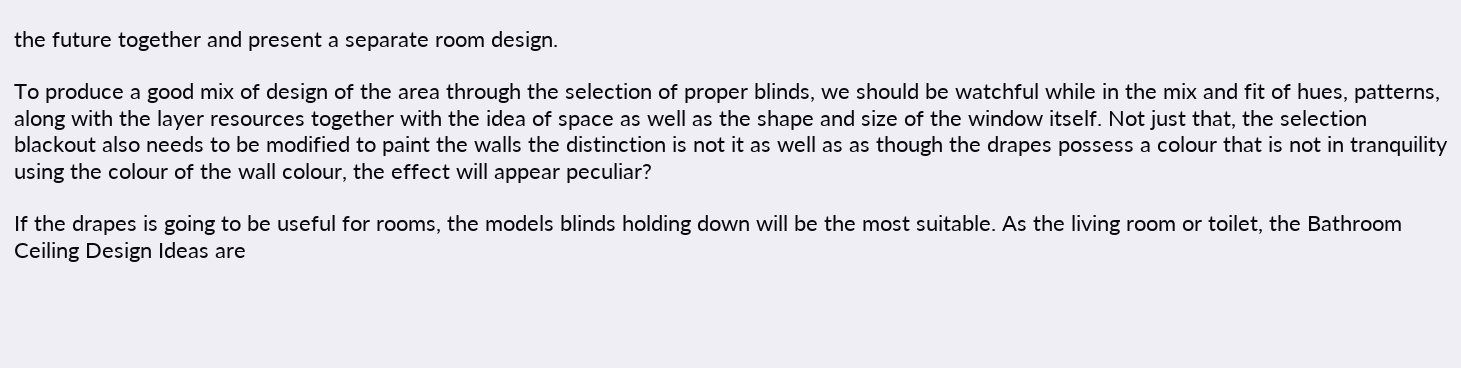the future together and present a separate room design.

To produce a good mix of design of the area through the selection of proper blinds, we should be watchful while in the mix and fit of hues, patterns, along with the layer resources together with the idea of space as well as the shape and size of the window itself. Not just that, the selection blackout also needs to be modified to paint the walls the distinction is not it as well as as though the drapes possess a colour that is not in tranquility using the colour of the wall colour, the effect will appear peculiar?

If the drapes is going to be useful for rooms, the models blinds holding down will be the most suitable. As the living room or toilet, the Bathroom Ceiling Design Ideas are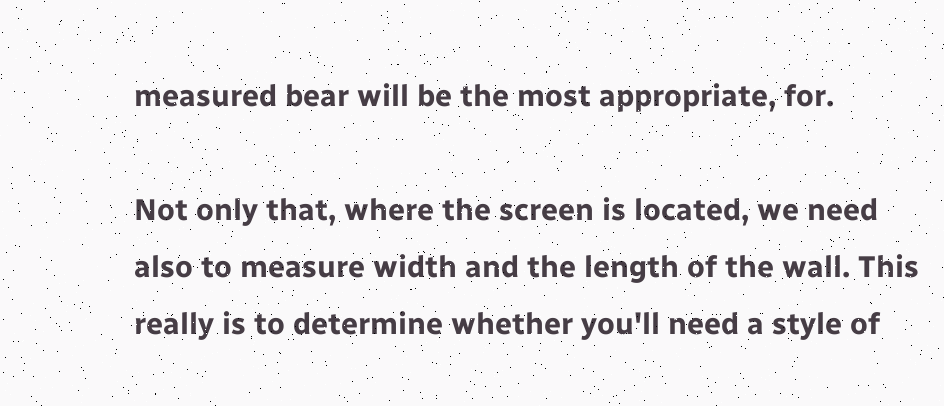measured bear will be the most appropriate, for.

Not only that, where the screen is located, we need also to measure width and the length of the wall. This really is to determine whether you'll need a style of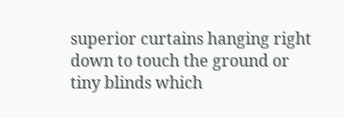superior curtains hanging right down to touch the ground or tiny blinds which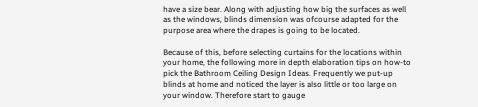have a size bear. Along with adjusting how big the surfaces as well as the windows, blinds dimension was ofcourse adapted for the purpose area where the drapes is going to be located.

Because of this, before selecting curtains for the locations within your home, the following more in depth elaboration tips on how-to pick the Bathroom Ceiling Design Ideas. Frequently we put-up blinds at home and noticed the layer is also little or too large on your window. Therefore start to gauge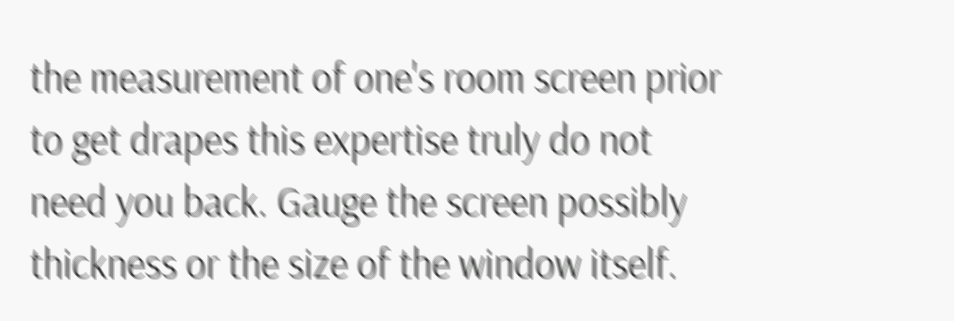the measurement of one's room screen prior to get drapes this expertise truly do not need you back. Gauge the screen possibly thickness or the size of the window itself.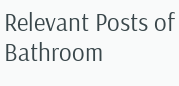Relevant Posts of Bathroom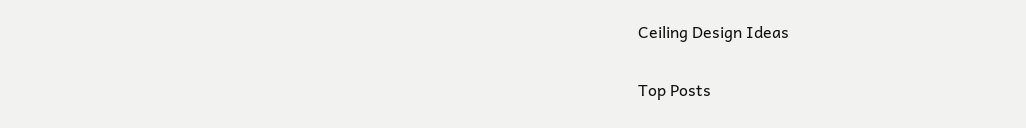Ceiling Design Ideas

Top Posts